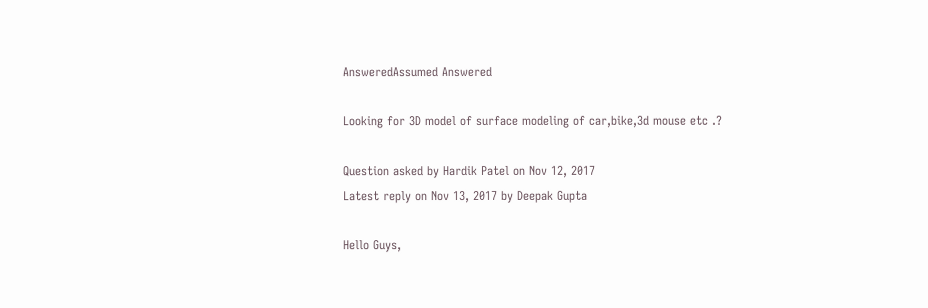AnsweredAssumed Answered

Looking for 3D model of surface modeling of car,bike,3d mouse etc .?

Question asked by Hardik Patel on Nov 12, 2017
Latest reply on Nov 13, 2017 by Deepak Gupta

Hello Guys,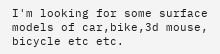I'm looking for some surface models of car,bike,3d mouse, bicycle etc etc.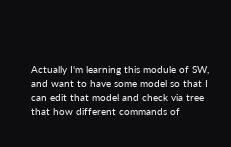Actually I'm learning this module of SW, and want to have some model so that I can edit that model and check via tree that how different commands of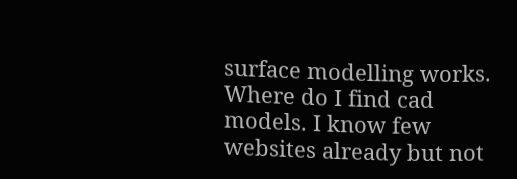surface modelling works. Where do I find cad models. I know few websites already but not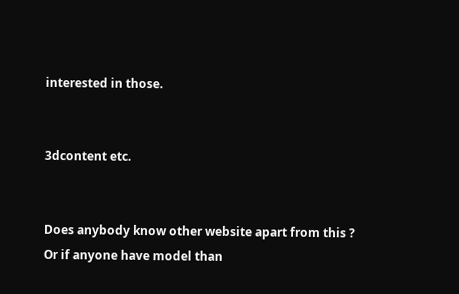interested in those.


3dcontent etc.


Does anybody know other website apart from this ? Or if anyone have model than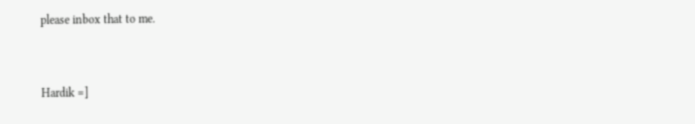please inbox that to me.


Hardik =]